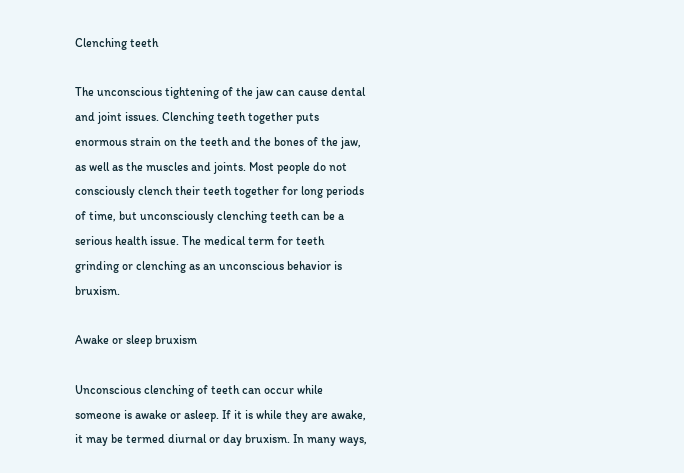Clenching teeth

The unconscious tightening of the jaw can cause dental and joint issues. Clenching teeth together puts enormous strain on the teeth and the bones of the jaw, as well as the muscles and joints. Most people do not consciously clench their teeth together for long periods of time, but unconsciously clenching teeth can be a serious health issue. The medical term for teeth grinding or clenching as an unconscious behavior is bruxism.

Awake or sleep bruxism

Unconscious clenching of teeth can occur while someone is awake or asleep. If it is while they are awake, it may be termed diurnal or day bruxism. In many ways,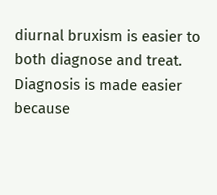diurnal bruxism is easier to both diagnose and treat. Diagnosis is made easier because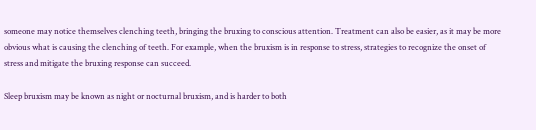someone may notice themselves clenching teeth, bringing the bruxing to conscious attention. Treatment can also be easier, as it may be more obvious what is causing the clenching of teeth. For example, when the bruxism is in response to stress, strategies to recognize the onset of stress and mitigate the bruxing response can succeed.

Sleep bruxism may be known as night or nocturnal bruxism, and is harder to both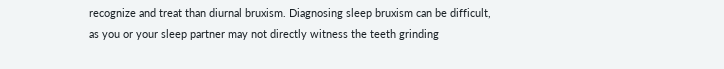recognize and treat than diurnal bruxism. Diagnosing sleep bruxism can be difficult, as you or your sleep partner may not directly witness the teeth grinding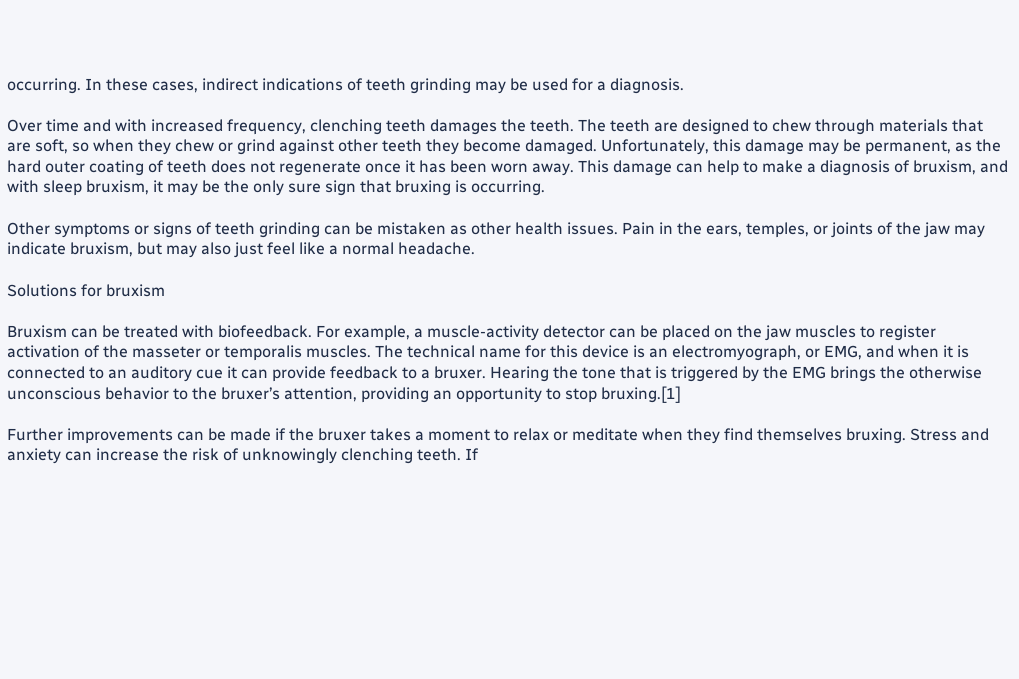occurring. In these cases, indirect indications of teeth grinding may be used for a diagnosis.

Over time and with increased frequency, clenching teeth damages the teeth. The teeth are designed to chew through materials that are soft, so when they chew or grind against other teeth they become damaged. Unfortunately, this damage may be permanent, as the hard outer coating of teeth does not regenerate once it has been worn away. This damage can help to make a diagnosis of bruxism, and with sleep bruxism, it may be the only sure sign that bruxing is occurring.

Other symptoms or signs of teeth grinding can be mistaken as other health issues. Pain in the ears, temples, or joints of the jaw may indicate bruxism, but may also just feel like a normal headache.

Solutions for bruxism

Bruxism can be treated with biofeedback. For example, a muscle-activity detector can be placed on the jaw muscles to register activation of the masseter or temporalis muscles. The technical name for this device is an electromyograph, or EMG, and when it is connected to an auditory cue it can provide feedback to a bruxer. Hearing the tone that is triggered by the EMG brings the otherwise unconscious behavior to the bruxer’s attention, providing an opportunity to stop bruxing.[1]

Further improvements can be made if the bruxer takes a moment to relax or meditate when they find themselves bruxing. Stress and anxiety can increase the risk of unknowingly clenching teeth. If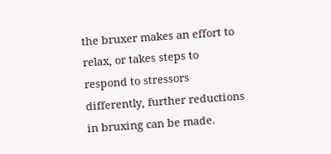the bruxer makes an effort to relax, or takes steps to respond to stressors differently, further reductions in bruxing can be made.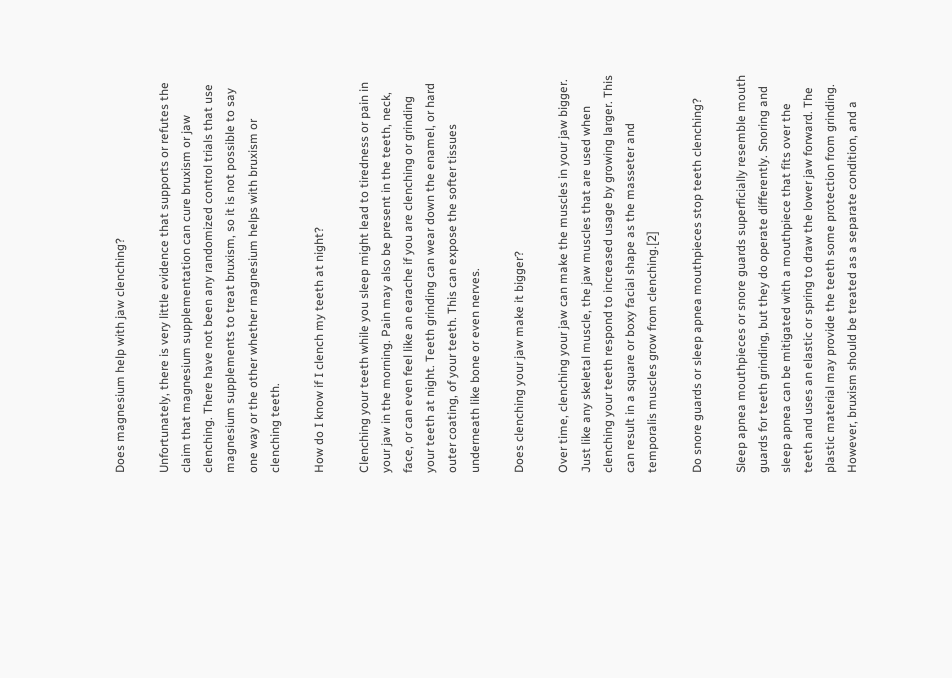Does magnesium help with jaw clenching?

Unfortunately, there is very little evidence that supports or refutes the claim that magnesium supplementation can cure bruxism or jaw clenching. There have not been any randomized control trials that use magnesium supplements to treat bruxism, so it is not possible to say one way or the other whether magnesium helps with bruxism or clenching teeth.

How do I know if I clench my teeth at night?

Clenching your teeth while you sleep might lead to tiredness or pain in your jaw in the morning. Pain may also be present in the teeth, neck, face, or can even feel like an earache if you are clenching or grinding your teeth at night. Teeth grinding can wear down the enamel, or hard outer coating, of your teeth. This can expose the softer tissues underneath like bone or even nerves.

Does clenching your jaw make it bigger?

Over time, clenching your jaw can make the muscles in your jaw bigger. Just like any skeletal muscle, the jaw muscles that are used when clenching your teeth respond to increased usage by growing larger. This can result in a square or boxy facial shape as the masseter and temporalis muscles grow from clenching.[2]

Do snore guards or sleep apnea mouthpieces stop teeth clenching?

Sleep apnea mouthpieces or snore guards superficially resemble mouth guards for teeth grinding, but they do operate differently. Snoring and sleep apnea can be mitigated with a mouthpiece that fits over the teeth and uses an elastic or spring to draw the lower jaw forward. The plastic material may provide the teeth some protection from grinding. However, bruxism should be treated as a separate condition, and a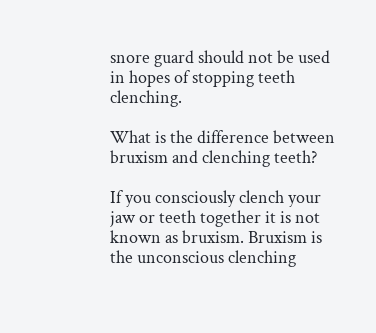snore guard should not be used in hopes of stopping teeth clenching.

What is the difference between bruxism and clenching teeth?

If you consciously clench your jaw or teeth together it is not known as bruxism. Bruxism is the unconscious clenching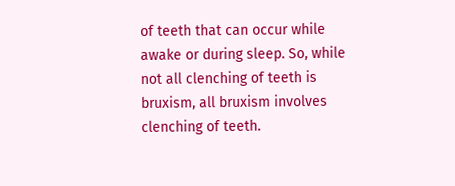of teeth that can occur while awake or during sleep. So, while not all clenching of teeth is bruxism, all bruxism involves clenching of teeth.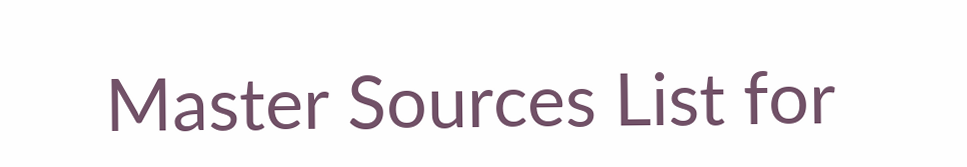Master Sources List for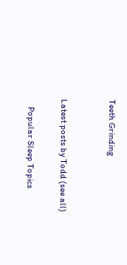Teeth Grinding


Latest posts by Todd (see all)

    Popular Sleep Topics